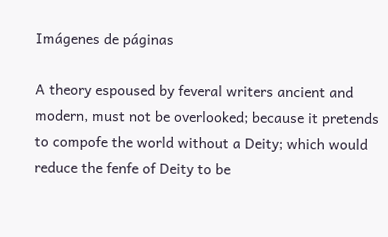Imágenes de páginas

A theory espoused by feveral writers ancient and modern, must not be overlooked; because it pretends to compofe the world without a Deity; which would reduce the fenfe of Deity to be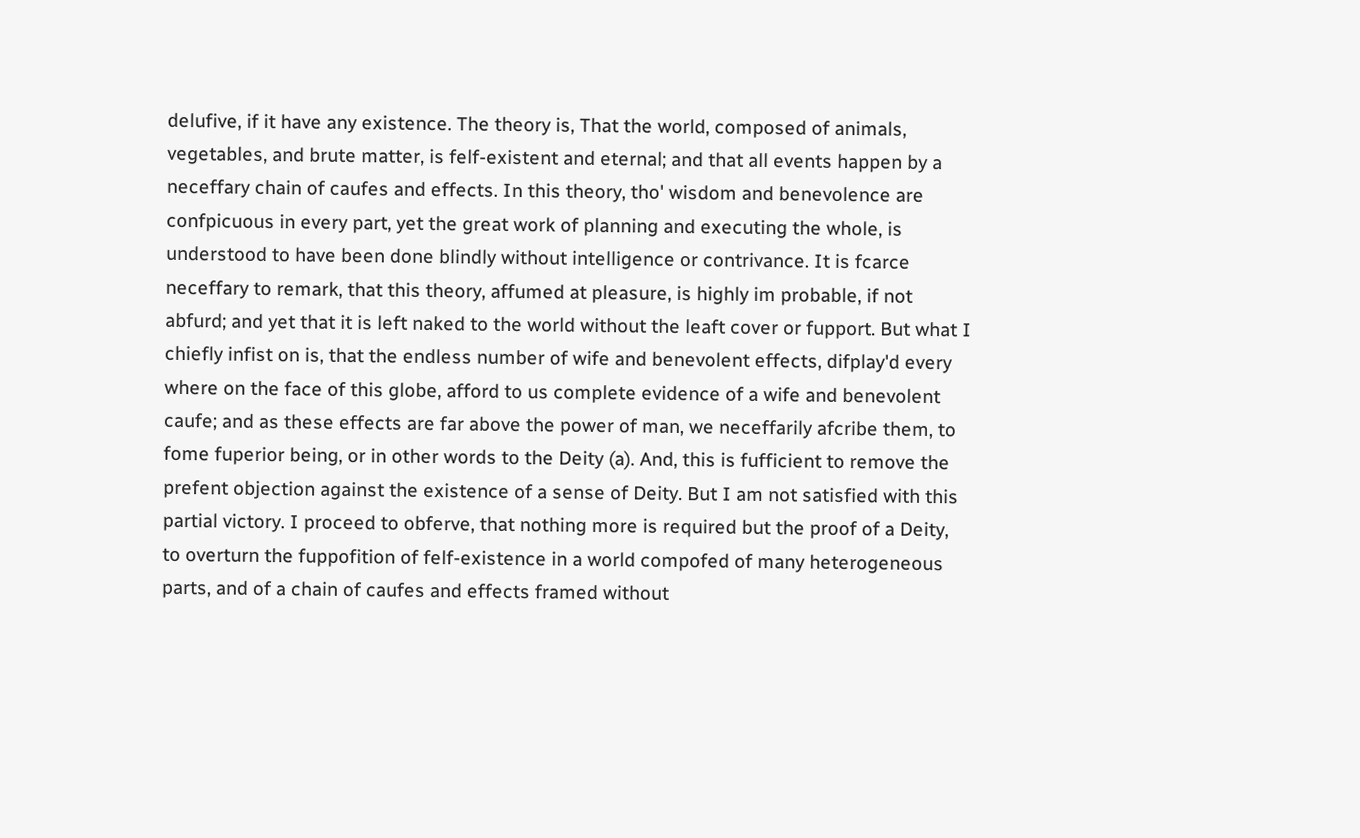delufive, if it have any existence. The theory is, That the world, composed of animals, vegetables, and brute matter, is felf-existent and eternal; and that all events happen by a neceffary chain of caufes and effects. In this theory, tho' wisdom and benevolence are confpicuous in every part, yet the great work of planning and executing the whole, is understood to have been done blindly without intelligence or contrivance. It is fcarce neceffary to remark, that this theory, affumed at pleasure, is highly im probable, if not abfurd; and yet that it is left naked to the world without the leaft cover or fupport. But what I chiefly infist on is, that the endless number of wife and benevolent effects, difplay'd every where on the face of this globe, afford to us complete evidence of a wife and benevolent caufe; and as these effects are far above the power of man, we neceffarily afcribe them, to fome fuperior being, or in other words to the Deity (a). And, this is fufficient to remove the prefent objection against the existence of a sense of Deity. But I am not satisfied with this partial victory. I proceed to obferve, that nothing more is required but the proof of a Deity, to overturn the fuppofition of felf-existence in a world compofed of many heterogeneous parts, and of a chain of caufes and effects framed without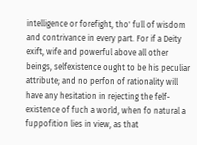intelligence or forefight, tho' full of wisdom and contrivance in every part. For if a Deity exift, wife and powerful above all other beings, selfexistence ought to be his peculiar attribute; and no perfon of rationality will have any hesitation in rejecting the felf-existence of fuch a world, when fo natural a fuppofition lies in view, as that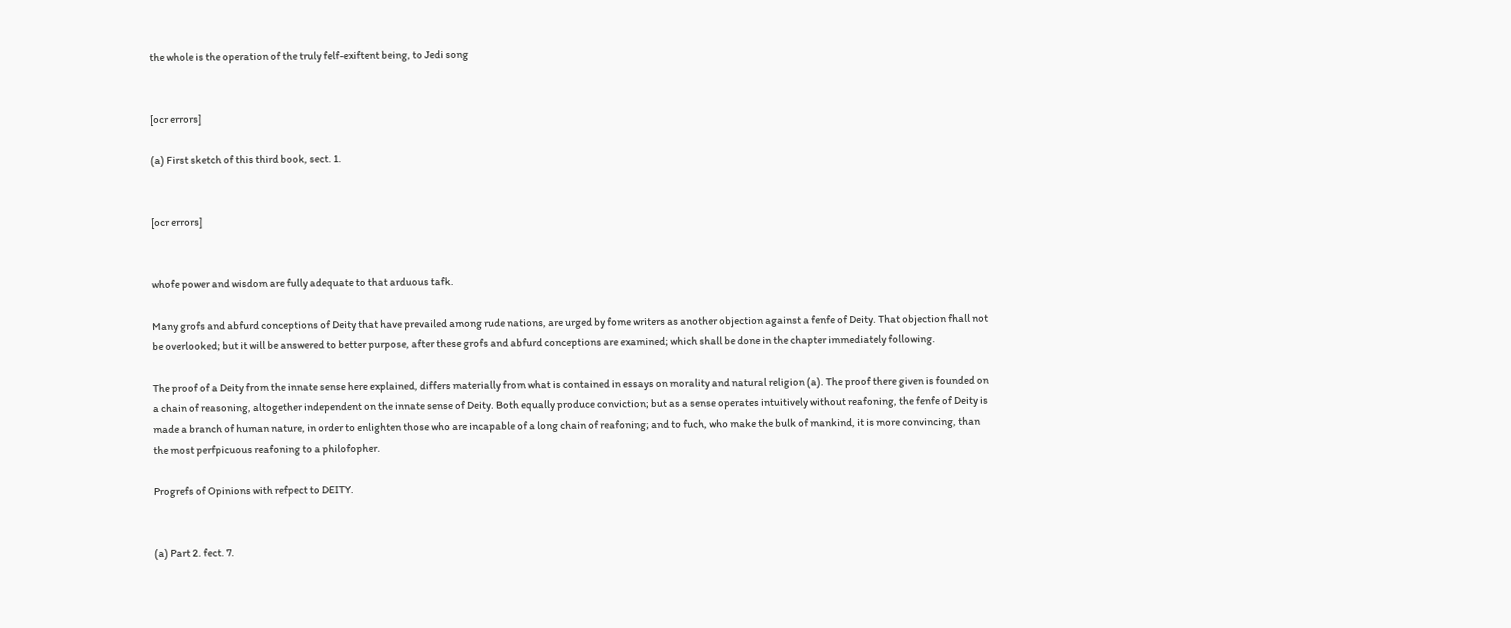the whole is the operation of the truly felf-exiftent being, to Jedi song


[ocr errors]

(a) First sketch of this third book, sect. 1.


[ocr errors]


whofe power and wisdom are fully adequate to that arduous tafk.

Many grofs and abfurd conceptions of Deity that have prevailed among rude nations, are urged by fome writers as another objection against a fenfe of Deity. That objection fhall not be overlooked; but it will be answered to better purpose, after these grofs and abfurd conceptions are examined; which shall be done in the chapter immediately following.

The proof of a Deity from the innate sense here explained, differs materially from what is contained in essays on morality and natural religion (a). The proof there given is founded on a chain of reasoning, altogether independent on the innate sense of Deity. Both equally produce conviction; but as a sense operates intuitively without reafoning, the fenfe of Deity is made a branch of human nature, in order to enlighten those who are incapable of a long chain of reafoning; and to fuch, who make the bulk of mankind, it is more convincing, than the most perfpicuous reafoning to a philofopher.

Progrefs of Opinions with refpect to DEITY.


(a) Part 2. fect. 7.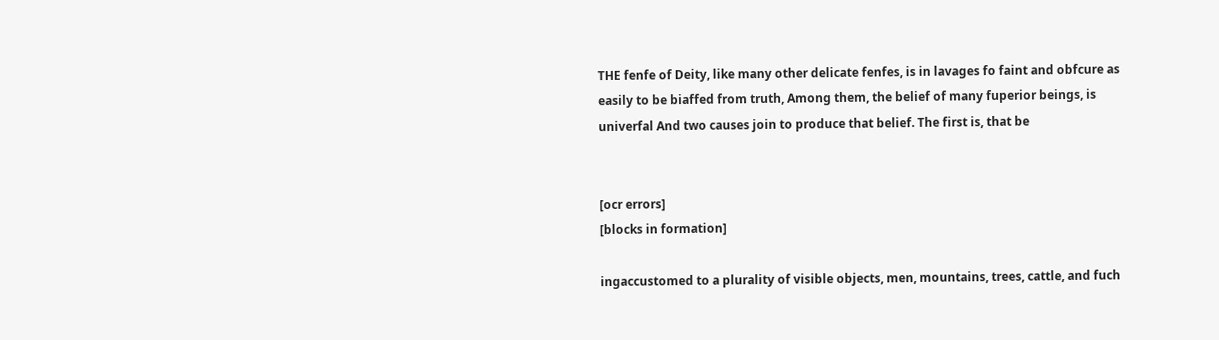THE fenfe of Deity, like many other delicate fenfes, is in lavages fo faint and obfcure as easily to be biaffed from truth, Among them, the belief of many fuperior beings, is univerfal And two causes join to produce that belief. The first is, that be


[ocr errors]
[blocks in formation]

ingaccustomed to a plurality of visible objects, men, mountains, trees, cattle, and fuch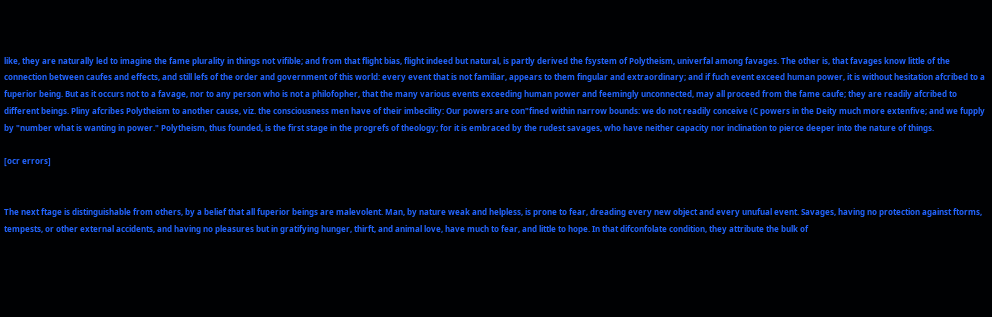like, they are naturally led to imagine the fame plurality in things not vifible; and from that flight bias, flight indeed but natural, is partly derived the fsystem of Polytheism, univerfal among favages. The other is, that favages know little of the connection between caufes and effects, and still lefs of the order and government of this world: every event that is not familiar, appears to them fingular and extraordinary; and if fuch event exceed human power, it is without hesitation afcribed to a fuperior being. But as it occurs not to a favage, nor to any person who is not a philofopher, that the many various events exceeding human power and feemingly unconnected, may all proceed from the fame caufe; they are readily afcribed to different beings. Pliny afcribes Polytheism to another cause, viz. the consciousness men have of their imbecility: Our powers are con"fined within narrow bounds: we do not readily conceive (C powers in the Deity much more extenfive; and we fupply by "number what is wanting in power." Polytheism, thus founded, is the first stage in the progrefs of theology; for it is embraced by the rudest savages, who have neither capacity nor inclination to pierce deeper into the nature of things.

[ocr errors]


The next ftage is distinguishable from others, by a belief that all fuperior beings are malevolent. Man, by nature weak and helpless, is prone to fear, dreading every new object and every unufual event. Savages, having no protection against ftorms, tempests, or other external accidents, and having no pleasures but in gratifying hunger, thirft, and animal love, have much to fear, and little to hope. In that difconfolate condition, they attribute the bulk of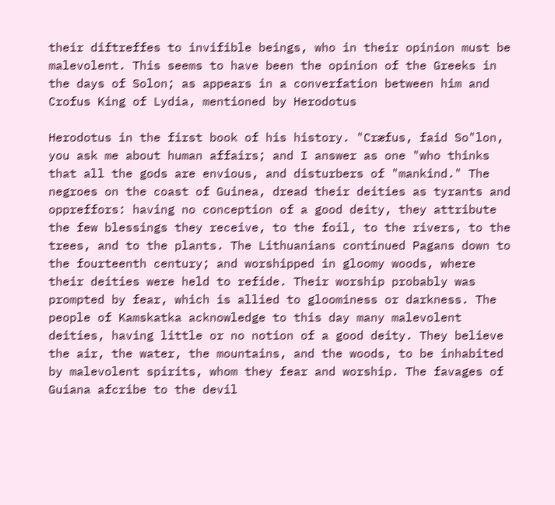their diftreffes to invifible beings, who in their opinion must be malevolent. This seems to have been the opinion of the Greeks in the days of Solon; as appears in a converfation between him and Crofus King of Lydia, mentioned by Herodotus

Herodotus in the first book of his history. "Cræfus, faid So"lon, you ask me about human affairs; and I answer as one "who thinks that all the gods are envious, and disturbers of "mankind." The negroes on the coast of Guinea, dread their deities as tyrants and oppreffors: having no conception of a good deity, they attribute the few blessings they receive, to the foil, to the rivers, to the trees, and to the plants. The Lithuanians continued Pagans down to the fourteenth century; and worshipped in gloomy woods, where their deities were held to refide. Their worship probably was prompted by fear, which is allied to gloominess or darkness. The people of Kamskatka acknowledge to this day many malevolent deities, having little or no notion of a good deity. They believe the air, the water, the mountains, and the woods, to be inhabited by malevolent spirits, whom they fear and worship. The favages of Guiana afcribe to the devil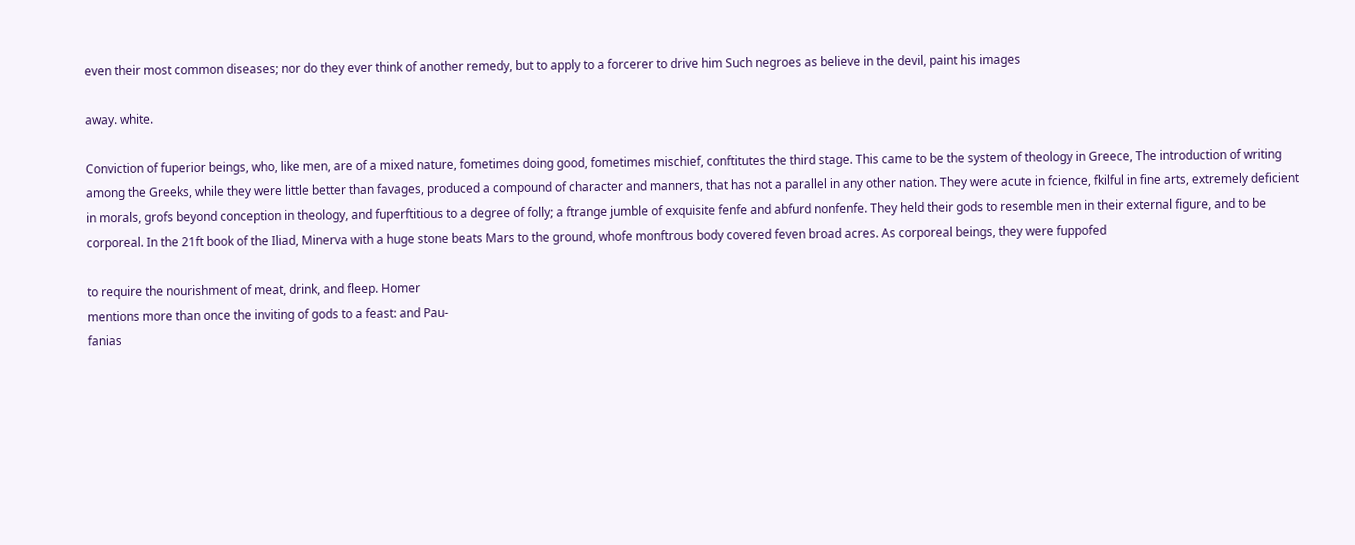even their most common diseases; nor do they ever think of another remedy, but to apply to a forcerer to drive him Such negroes as believe in the devil, paint his images

away. white.

Conviction of fuperior beings, who, like men, are of a mixed nature, fometimes doing good, fometimes mischief, conftitutes the third stage. This came to be the system of theology in Greece, The introduction of writing among the Greeks, while they were little better than favages, produced a compound of character and manners, that has not a parallel in any other nation. They were acute in fcience, fkilful in fine arts, extremely deficient in morals, grofs beyond conception in theology, and fuperftitious to a degree of folly; a ftrange jumble of exquisite fenfe and abfurd nonfenfe. They held their gods to resemble men in their external figure, and to be corporeal. In the 21ft book of the Iliad, Minerva with a huge stone beats Mars to the ground, whofe monftrous body covered feven broad acres. As corporeal beings, they were fuppofed

to require the nourishment of meat, drink, and fleep. Homer
mentions more than once the inviting of gods to a feast: and Pau-
fanias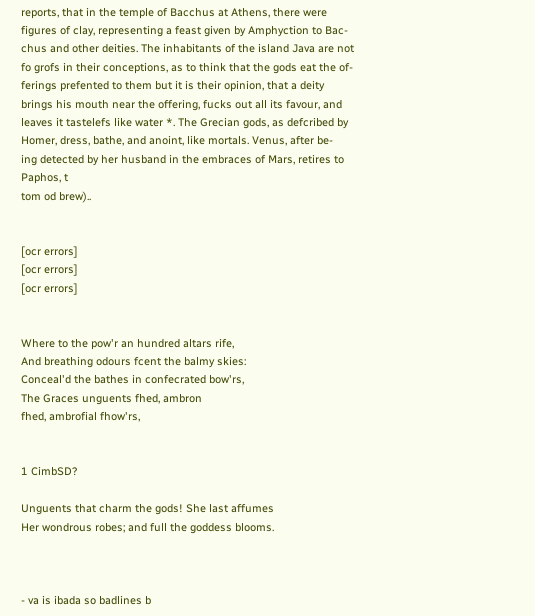reports, that in the temple of Bacchus at Athens, there were
figures of clay, representing a feast given by Amphyction to Bac-
chus and other deities. The inhabitants of the island Java are not
fo grofs in their conceptions, as to think that the gods eat the of-
ferings prefented to them but it is their opinion, that a deity
brings his mouth near the offering, fucks out all its favour, and
leaves it tastelefs like water *. The Grecian gods, as defcribed by
Homer, dress, bathe, and anoint, like mortals. Venus, after be-
ing detected by her husband in the embraces of Mars, retires to
Paphos, t
tom od brew)..


[ocr errors]
[ocr errors]
[ocr errors]


Where to the pow'r an hundred altars rife,
And breathing odours fcent the balmy skies:
Conceal'd the bathes in confecrated bow'rs,
The Graces unguents fhed, ambron
fhed, ambrofial fhow'rs,


1 CimbSD?

Unguents that charm the gods! She last affumes
Her wondrous robes; and full the goddess blooms.



- va is ibada so badlines b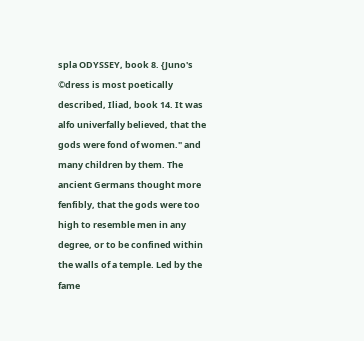spla ODYSSEY, book 8. {Juno's ©dress is most poetically described, Iliad, book 14. It was alfo univerfally believed, that the gods were fond of women." and many children by them. The ancient Germans thought more fenfibly, that the gods were too high to resemble men in any degree, or to be confined within the walls of a temple. Led by the fame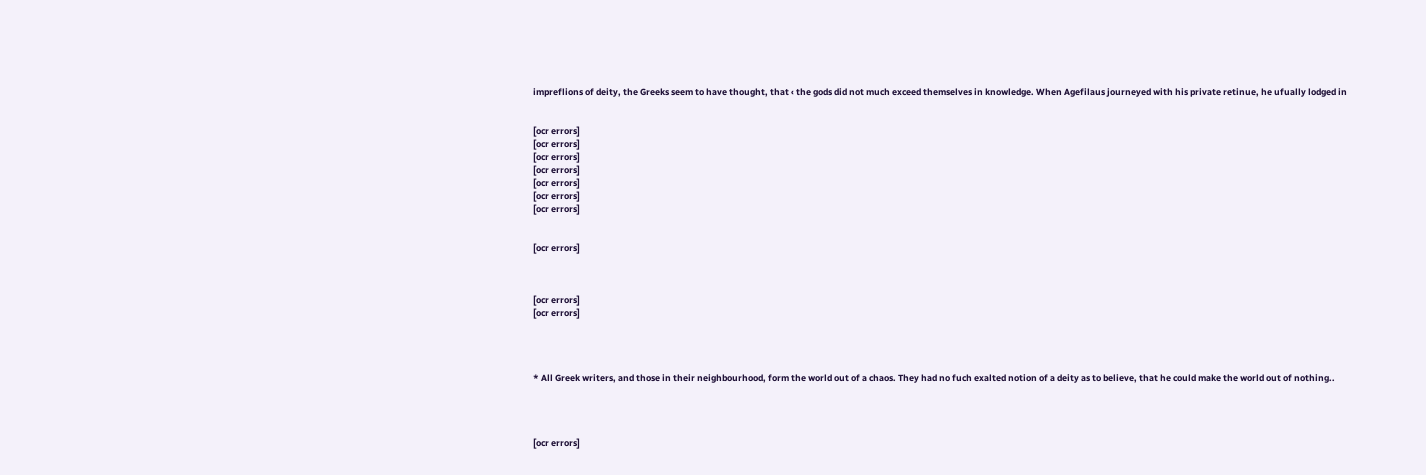impreflions of deity, the Greeks seem to have thought, that ‹ the gods did not much exceed themselves in knowledge. When Agefilaus journeyed with his private retinue, he ufually lodged in


[ocr errors]
[ocr errors]
[ocr errors]
[ocr errors]
[ocr errors]
[ocr errors]
[ocr errors]


[ocr errors]



[ocr errors]
[ocr errors]




* All Greek writers, and those in their neighbourhood, form the world out of a chaos. They had no fuch exalted notion of a deity as to believe, that he could make the world out of nothing..




[ocr errors]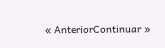« AnteriorContinuar »